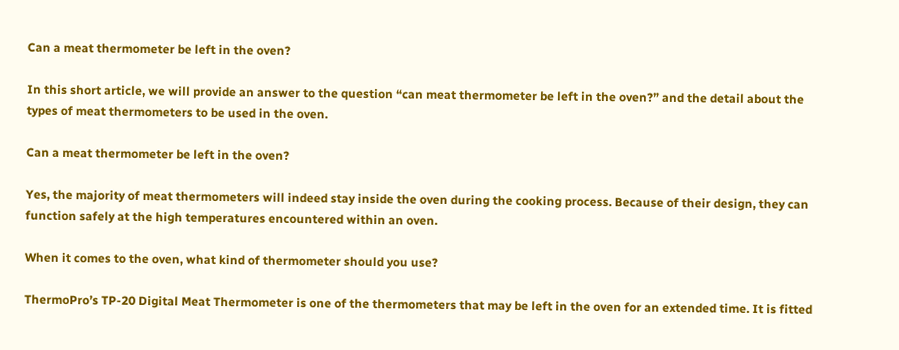Can a meat thermometer be left in the oven?

In this short article, we will provide an answer to the question “can meat thermometer be left in the oven?” and the detail about the types of meat thermometers to be used in the oven.

Can a meat thermometer be left in the oven?

Yes, the majority of meat thermometers will indeed stay inside the oven during the cooking process. Because of their design, they can function safely at the high temperatures encountered within an oven.

When it comes to the oven, what kind of thermometer should you use?

ThermoPro’s TP-20 Digital Meat Thermometer is one of the thermometers that may be left in the oven for an extended time. It is fitted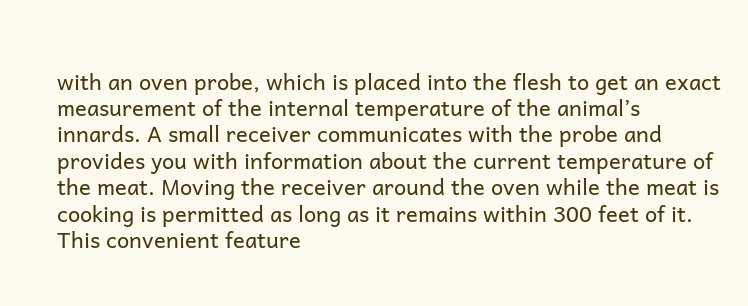with an oven probe, which is placed into the flesh to get an exact measurement of the internal temperature of the animal’s innards. A small receiver communicates with the probe and provides you with information about the current temperature of the meat. Moving the receiver around the oven while the meat is cooking is permitted as long as it remains within 300 feet of it. This convenient feature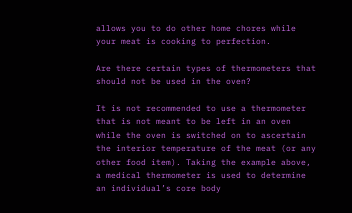allows you to do other home chores while your meat is cooking to perfection.

Are there certain types of thermometers that should not be used in the oven?

It is not recommended to use a thermometer that is not meant to be left in an oven while the oven is switched on to ascertain the interior temperature of the meat (or any other food item). Taking the example above, a medical thermometer is used to determine an individual’s core body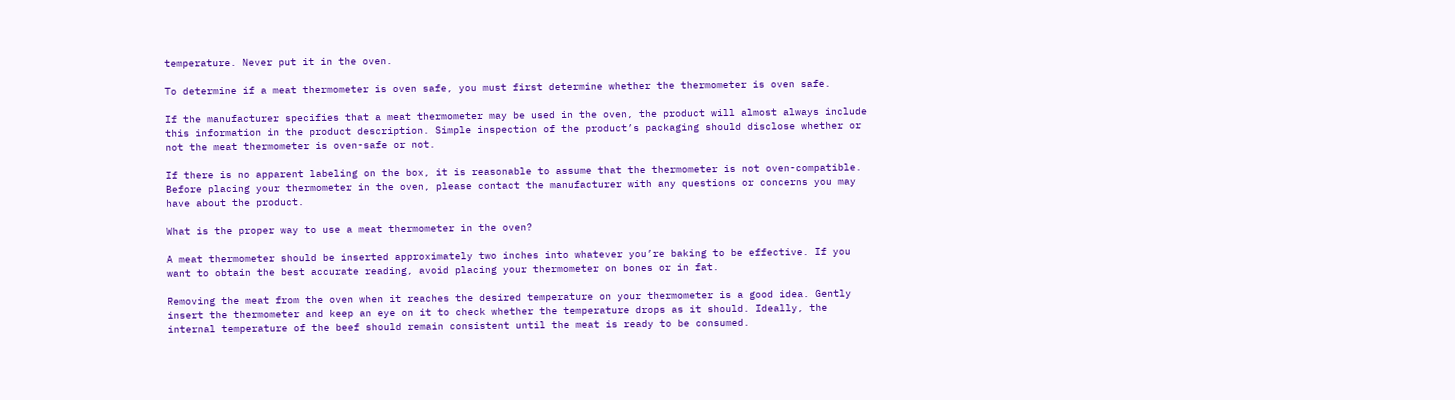temperature. Never put it in the oven.

To determine if a meat thermometer is oven safe, you must first determine whether the thermometer is oven safe.

If the manufacturer specifies that a meat thermometer may be used in the oven, the product will almost always include this information in the product description. Simple inspection of the product’s packaging should disclose whether or not the meat thermometer is oven-safe or not.

If there is no apparent labeling on the box, it is reasonable to assume that the thermometer is not oven-compatible. Before placing your thermometer in the oven, please contact the manufacturer with any questions or concerns you may have about the product.

What is the proper way to use a meat thermometer in the oven?

A meat thermometer should be inserted approximately two inches into whatever you’re baking to be effective. If you want to obtain the best accurate reading, avoid placing your thermometer on bones or in fat.

Removing the meat from the oven when it reaches the desired temperature on your thermometer is a good idea. Gently insert the thermometer and keep an eye on it to check whether the temperature drops as it should. Ideally, the internal temperature of the beef should remain consistent until the meat is ready to be consumed.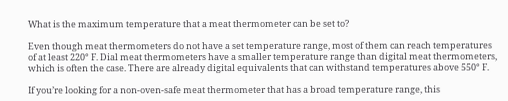What is the maximum temperature that a meat thermometer can be set to?

Even though meat thermometers do not have a set temperature range, most of them can reach temperatures of at least 220° F. Dial meat thermometers have a smaller temperature range than digital meat thermometers, which is often the case. There are already digital equivalents that can withstand temperatures above 550° F.

If you’re looking for a non-oven-safe meat thermometer that has a broad temperature range, this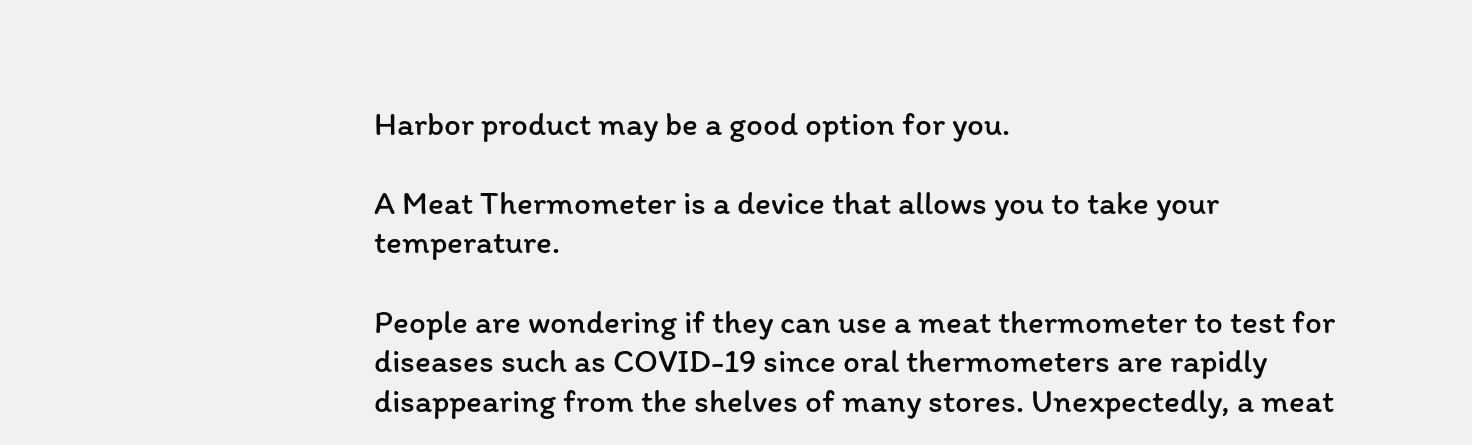Harbor product may be a good option for you.

A Meat Thermometer is a device that allows you to take your temperature.

People are wondering if they can use a meat thermometer to test for diseases such as COVID-19 since oral thermometers are rapidly disappearing from the shelves of many stores. Unexpectedly, a meat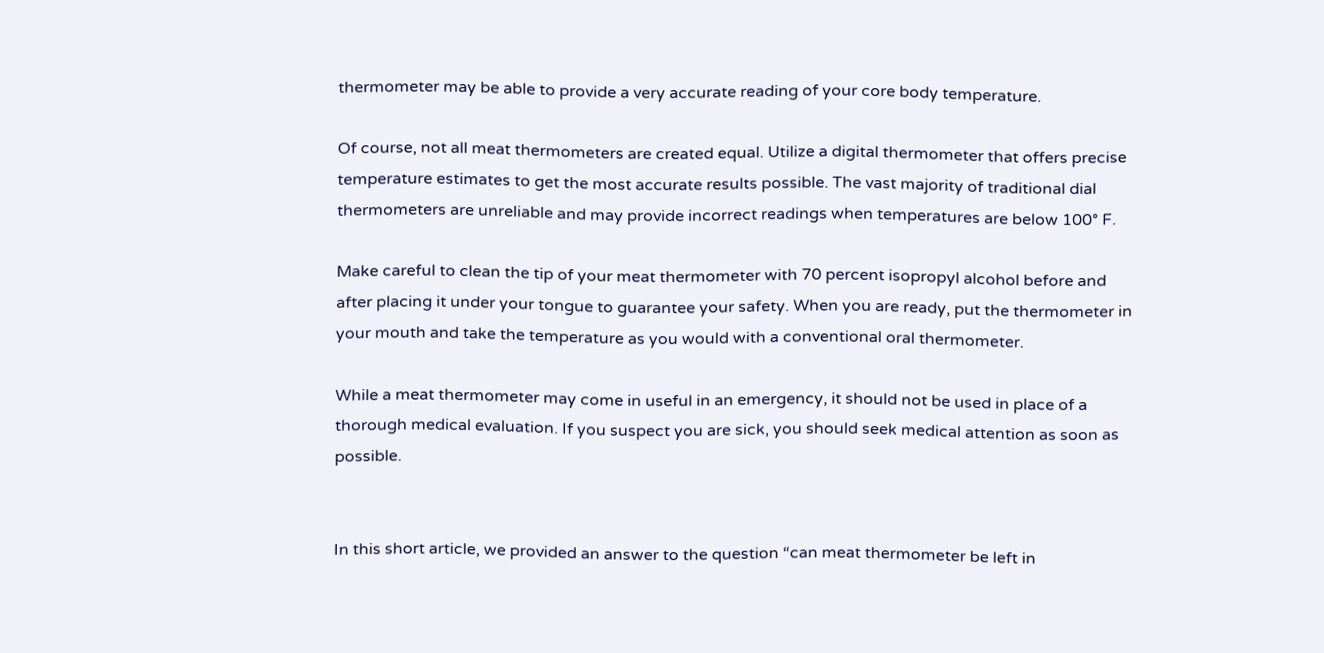thermometer may be able to provide a very accurate reading of your core body temperature.

Of course, not all meat thermometers are created equal. Utilize a digital thermometer that offers precise temperature estimates to get the most accurate results possible. The vast majority of traditional dial thermometers are unreliable and may provide incorrect readings when temperatures are below 100° F.

Make careful to clean the tip of your meat thermometer with 70 percent isopropyl alcohol before and after placing it under your tongue to guarantee your safety. When you are ready, put the thermometer in your mouth and take the temperature as you would with a conventional oral thermometer.

While a meat thermometer may come in useful in an emergency, it should not be used in place of a thorough medical evaluation. If you suspect you are sick, you should seek medical attention as soon as possible.


In this short article, we provided an answer to the question “can meat thermometer be left in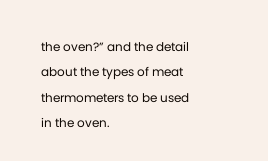the oven?” and the detail about the types of meat thermometers to be used in the oven.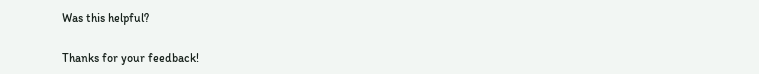Was this helpful?

Thanks for your feedback!